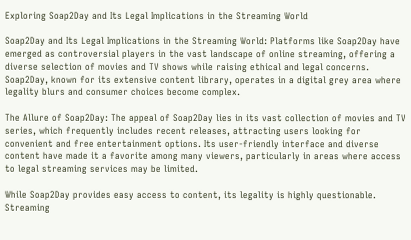Exploring Soap2Day and Its Legal Implications in the Streaming World

Soap2Day and Its Legal Implications in the Streaming World: Platforms like Soap2Day have emerged as controversial players in the vast landscape of online streaming, offering a diverse selection of movies and TV shows while raising ethical and legal concerns. Soap2Day, known for its extensive content library, operates in a digital grey area where legality blurs and consumer choices become complex.

The Allure of Soap2Day: The appeal of Soap2Day lies in its vast collection of movies and TV series, which frequently includes recent releases, attracting users looking for convenient and free entertainment options. Its user-friendly interface and diverse content have made it a favorite among many viewers, particularly in areas where access to legal streaming services may be limited.

While Soap2Day provides easy access to content, its legality is highly questionable. Streaming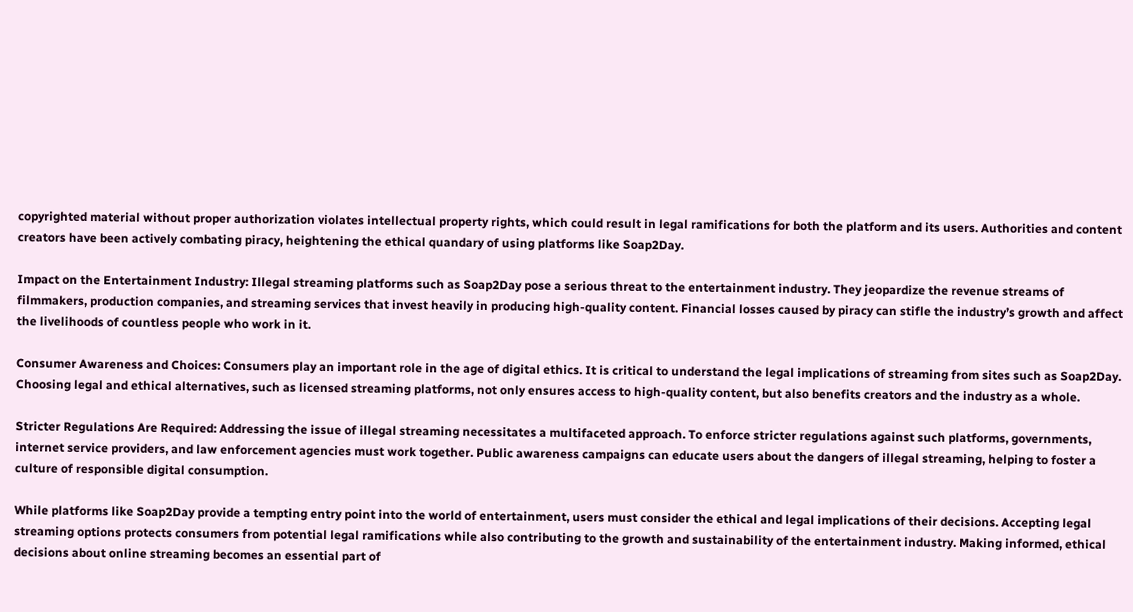copyrighted material without proper authorization violates intellectual property rights, which could result in legal ramifications for both the platform and its users. Authorities and content creators have been actively combating piracy, heightening the ethical quandary of using platforms like Soap2Day.

Impact on the Entertainment Industry: Illegal streaming platforms such as Soap2Day pose a serious threat to the entertainment industry. They jeopardize the revenue streams of filmmakers, production companies, and streaming services that invest heavily in producing high-quality content. Financial losses caused by piracy can stifle the industry’s growth and affect the livelihoods of countless people who work in it.

Consumer Awareness and Choices: Consumers play an important role in the age of digital ethics. It is critical to understand the legal implications of streaming from sites such as Soap2Day. Choosing legal and ethical alternatives, such as licensed streaming platforms, not only ensures access to high-quality content, but also benefits creators and the industry as a whole.

Stricter Regulations Are Required: Addressing the issue of illegal streaming necessitates a multifaceted approach. To enforce stricter regulations against such platforms, governments, internet service providers, and law enforcement agencies must work together. Public awareness campaigns can educate users about the dangers of illegal streaming, helping to foster a culture of responsible digital consumption.

While platforms like Soap2Day provide a tempting entry point into the world of entertainment, users must consider the ethical and legal implications of their decisions. Accepting legal streaming options protects consumers from potential legal ramifications while also contributing to the growth and sustainability of the entertainment industry. Making informed, ethical decisions about online streaming becomes an essential part of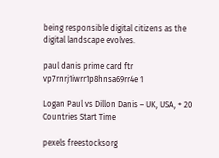being responsible digital citizens as the digital landscape evolves.

paul danis prime card ftr vp7rnrj1iwrr1p8hnsa69rr4e 1

Logan Paul vs Dillon Danis – UK, USA, + 20 Countries Start Time

pexels freestocksorg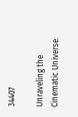34407

Unraveling the Cinematic Universe: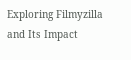Exploring Filmyzilla and Its Impact